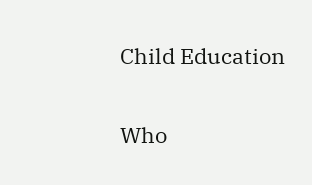Child Education

Who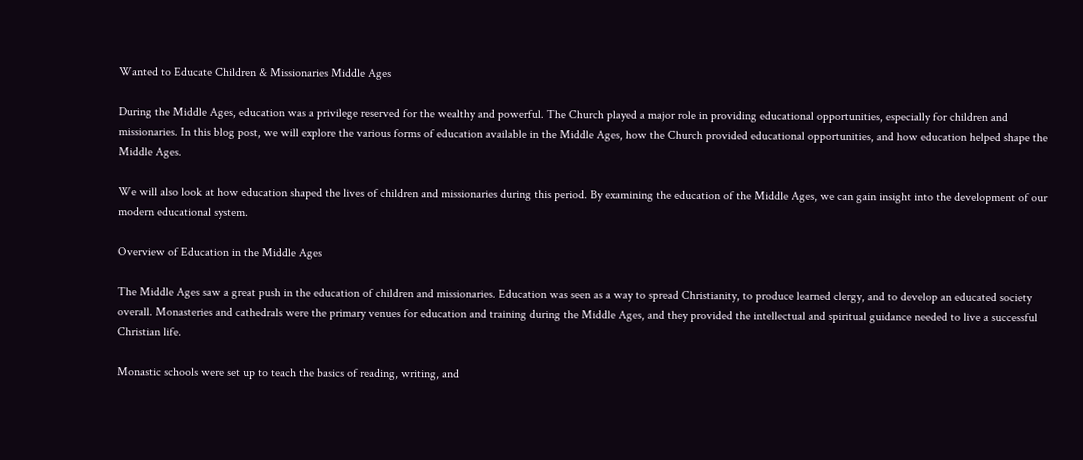Wanted to Educate Children & Missionaries Middle Ages

During the Middle Ages, education was a privilege reserved for the wealthy and powerful. The Church played a major role in providing educational opportunities, especially for children and missionaries. In this blog post, we will explore the various forms of education available in the Middle Ages, how the Church provided educational opportunities, and how education helped shape the Middle Ages.

We will also look at how education shaped the lives of children and missionaries during this period. By examining the education of the Middle Ages, we can gain insight into the development of our modern educational system.

Overview of Education in the Middle Ages

The Middle Ages saw a great push in the education of children and missionaries. Education was seen as a way to spread Christianity, to produce learned clergy, and to develop an educated society overall. Monasteries and cathedrals were the primary venues for education and training during the Middle Ages, and they provided the intellectual and spiritual guidance needed to live a successful Christian life.

Monastic schools were set up to teach the basics of reading, writing, and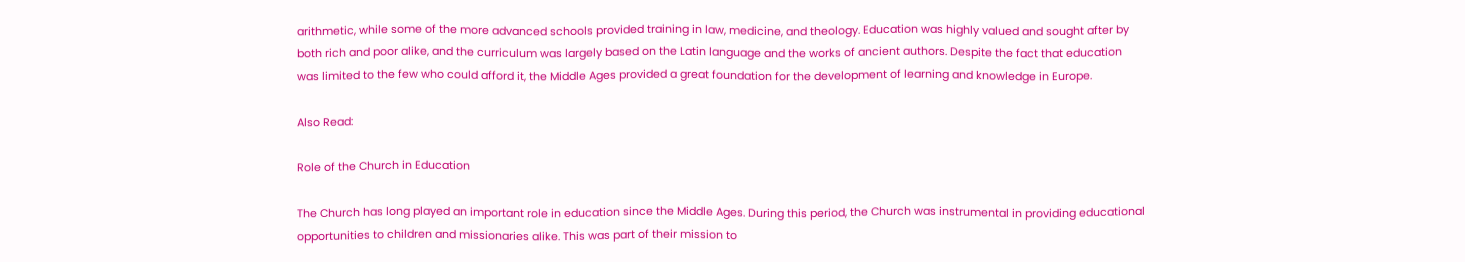arithmetic, while some of the more advanced schools provided training in law, medicine, and theology. Education was highly valued and sought after by both rich and poor alike, and the curriculum was largely based on the Latin language and the works of ancient authors. Despite the fact that education was limited to the few who could afford it, the Middle Ages provided a great foundation for the development of learning and knowledge in Europe.

Also Read:

Role of the Church in Education

The Church has long played an important role in education since the Middle Ages. During this period, the Church was instrumental in providing educational opportunities to children and missionaries alike. This was part of their mission to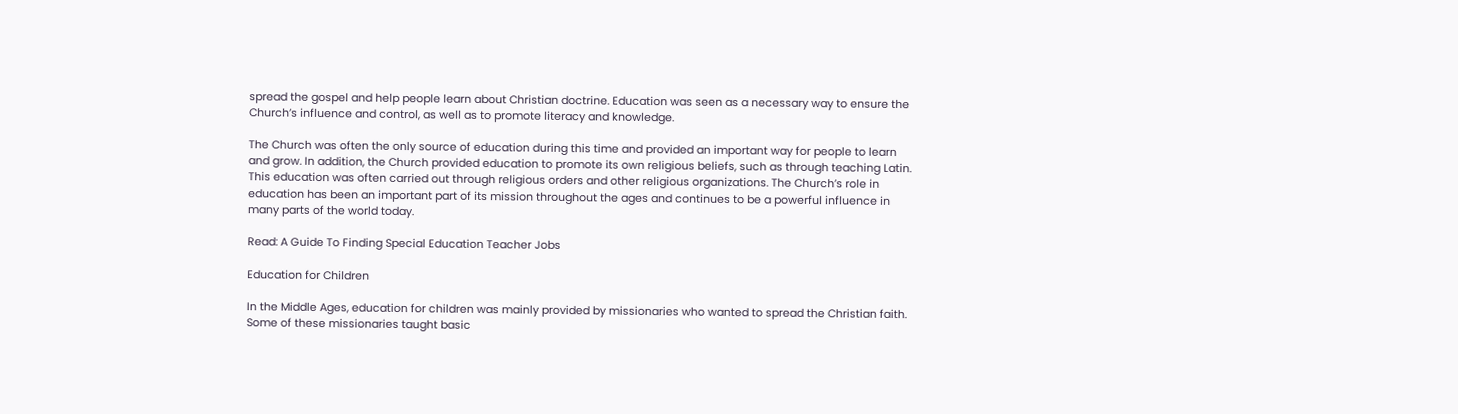spread the gospel and help people learn about Christian doctrine. Education was seen as a necessary way to ensure the Church’s influence and control, as well as to promote literacy and knowledge.

The Church was often the only source of education during this time and provided an important way for people to learn and grow. In addition, the Church provided education to promote its own religious beliefs, such as through teaching Latin. This education was often carried out through religious orders and other religious organizations. The Church’s role in education has been an important part of its mission throughout the ages and continues to be a powerful influence in many parts of the world today.

Read: A Guide To Finding Special Education Teacher Jobs

Education for Children

In the Middle Ages, education for children was mainly provided by missionaries who wanted to spread the Christian faith. Some of these missionaries taught basic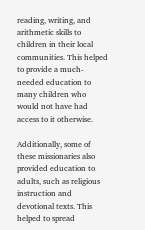reading, writing, and arithmetic skills to children in their local communities. This helped to provide a much-needed education to many children who would not have had access to it otherwise.

Additionally, some of these missionaries also provided education to adults, such as religious instruction and devotional texts. This helped to spread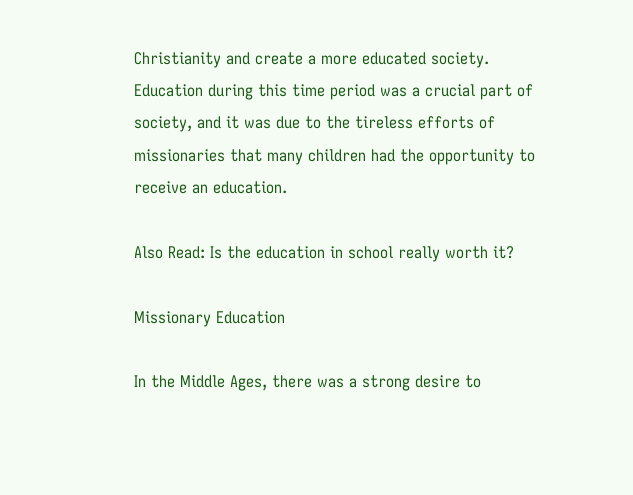Christianity and create a more educated society. Education during this time period was a crucial part of society, and it was due to the tireless efforts of missionaries that many children had the opportunity to receive an education.

Also Read: Is the education in school really worth it?

Missionary Education

In the Middle Ages, there was a strong desire to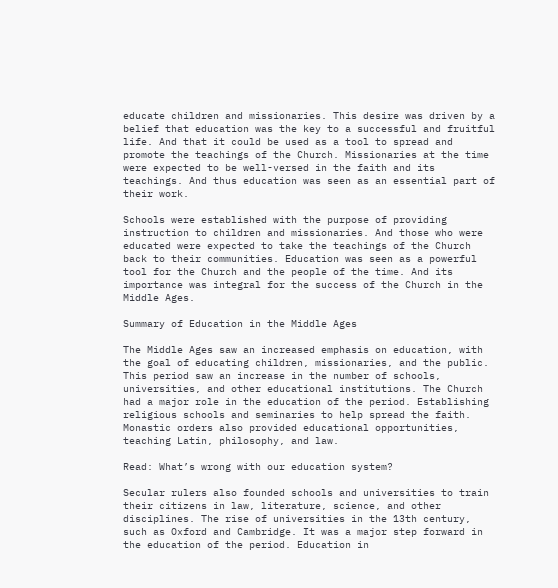educate children and missionaries. This desire was driven by a belief that education was the key to a successful and fruitful life. And that it could be used as a tool to spread and promote the teachings of the Church. Missionaries at the time were expected to be well-versed in the faith and its teachings. And thus education was seen as an essential part of their work.

Schools were established with the purpose of providing instruction to children and missionaries. And those who were educated were expected to take the teachings of the Church back to their communities. Education was seen as a powerful tool for the Church and the people of the time. And its importance was integral for the success of the Church in the Middle Ages.

Summary of Education in the Middle Ages

The Middle Ages saw an increased emphasis on education, with the goal of educating children, missionaries, and the public. This period saw an increase in the number of schools, universities, and other educational institutions. The Church had a major role in the education of the period. Establishing religious schools and seminaries to help spread the faith. Monastic orders also provided educational opportunities, teaching Latin, philosophy, and law.

Read: What’s wrong with our education system?

Secular rulers also founded schools and universities to train their citizens in law, literature, science, and other disciplines. The rise of universities in the 13th century, such as Oxford and Cambridge. It was a major step forward in the education of the period. Education in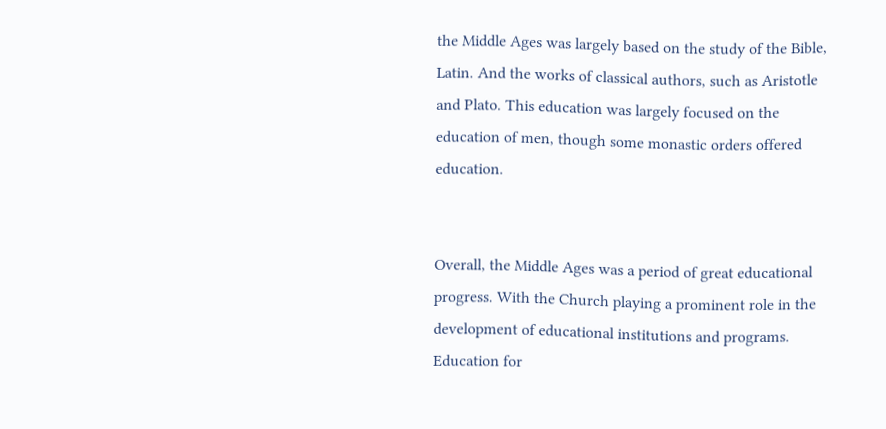the Middle Ages was largely based on the study of the Bible, Latin. And the works of classical authors, such as Aristotle and Plato. This education was largely focused on the education of men, though some monastic orders offered education.


Overall, the Middle Ages was a period of great educational progress. With the Church playing a prominent role in the development of educational institutions and programs. Education for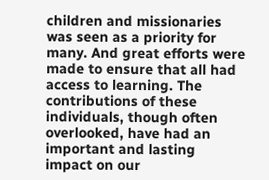children and missionaries was seen as a priority for many. And great efforts were made to ensure that all had access to learning. The contributions of these individuals, though often overlooked, have had an important and lasting impact on our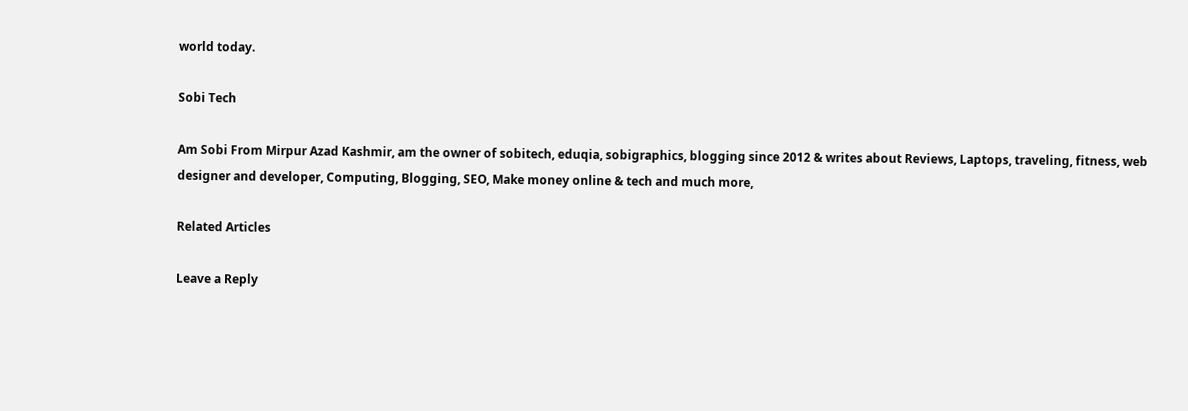world today.

Sobi Tech

Am Sobi From Mirpur Azad Kashmir, am the owner of sobitech, eduqia, sobigraphics, blogging since 2012 & writes about Reviews, Laptops, traveling, fitness, web designer and developer, Computing, Blogging, SEO, Make money online & tech and much more,

Related Articles

Leave a Reply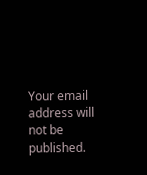Your email address will not be published.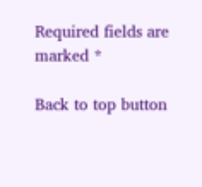Required fields are marked *

Back to top button